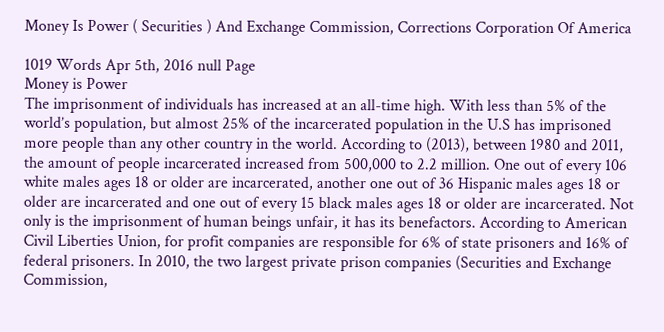Money Is Power ( Securities ) And Exchange Commission, Corrections Corporation Of America

1019 Words Apr 5th, 2016 null Page
Money is Power
The imprisonment of individuals has increased at an all-time high. With less than 5% of the world’s population, but almost 25% of the incarcerated population in the U.S has imprisoned more people than any other country in the world. According to (2013), between 1980 and 2011, the amount of people incarcerated increased from 500,000 to 2.2 million. One out of every 106 white males ages 18 or older are incarcerated, another one out of 36 Hispanic males ages 18 or older are incarcerated and one out of every 15 black males ages 18 or older are incarcerated. Not only is the imprisonment of human beings unfair, it has its benefactors. According to American Civil Liberties Union, for profit companies are responsible for 6% of state prisoners and 16% of federal prisoners. In 2010, the two largest private prison companies (Securities and Exchange Commission,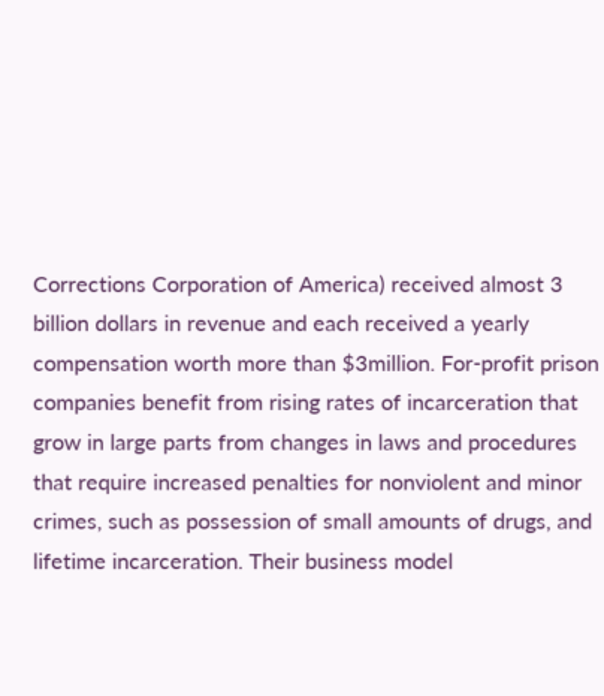Corrections Corporation of America) received almost 3 billion dollars in revenue and each received a yearly compensation worth more than $3million. For-profit prison companies benefit from rising rates of incarceration that grow in large parts from changes in laws and procedures that require increased penalties for nonviolent and minor crimes, such as possession of small amounts of drugs, and lifetime incarceration. Their business model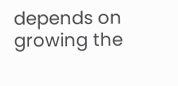depends on growing the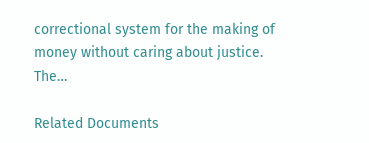correctional system for the making of money without caring about justice. The…

Related Documents